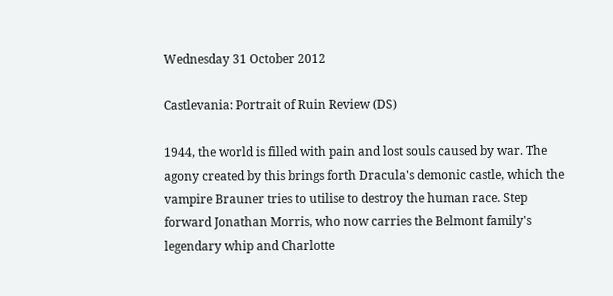Wednesday 31 October 2012

Castlevania: Portrait of Ruin Review (DS)

1944, the world is filled with pain and lost souls caused by war. The agony created by this brings forth Dracula's demonic castle, which the vampire Brauner tries to utilise to destroy the human race. Step forward Jonathan Morris, who now carries the Belmont family's legendary whip and Charlotte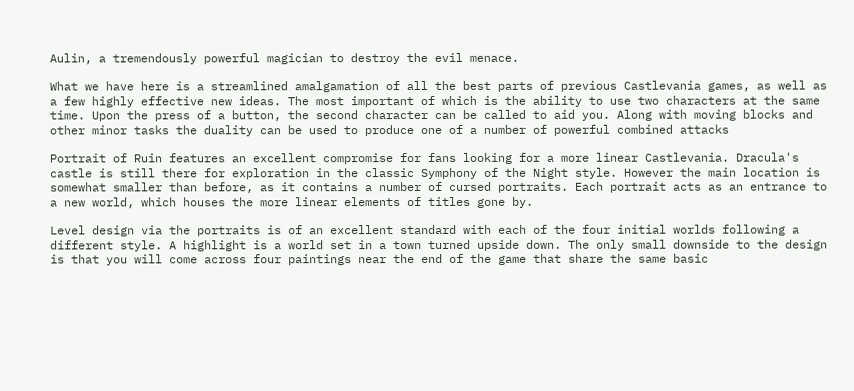Aulin, a tremendously powerful magician to destroy the evil menace.

What we have here is a streamlined amalgamation of all the best parts of previous Castlevania games, as well as a few highly effective new ideas. The most important of which is the ability to use two characters at the same time. Upon the press of a button, the second character can be called to aid you. Along with moving blocks and other minor tasks the duality can be used to produce one of a number of powerful combined attacks

Portrait of Ruin features an excellent compromise for fans looking for a more linear Castlevania. Dracula's castle is still there for exploration in the classic Symphony of the Night style. However the main location is somewhat smaller than before, as it contains a number of cursed portraits. Each portrait acts as an entrance to a new world, which houses the more linear elements of titles gone by.

Level design via the portraits is of an excellent standard with each of the four initial worlds following a different style. A highlight is a world set in a town turned upside down. The only small downside to the design is that you will come across four paintings near the end of the game that share the same basic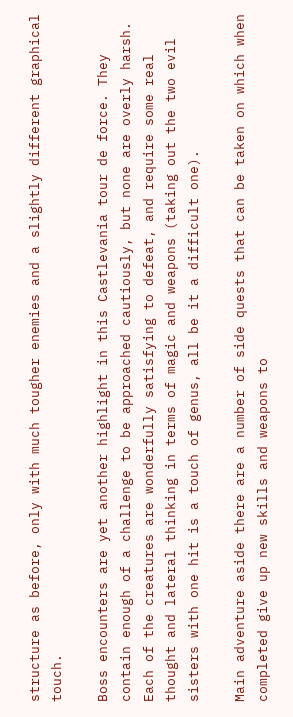structure as before, only with much tougher enemies and a slightly different graphical touch.

Boss encounters are yet another highlight in this Castlevania tour de force. They contain enough of a challenge to be approached cautiously, but none are overly harsh.  Each of the creatures are wonderfully satisfying to defeat, and require some real thought and lateral thinking in terms of magic and weapons (taking out the two evil sisters with one hit is a touch of genus, all be it a difficult one).

Main adventure aside there are a number of side quests that can be taken on which when completed give up new skills and weapons to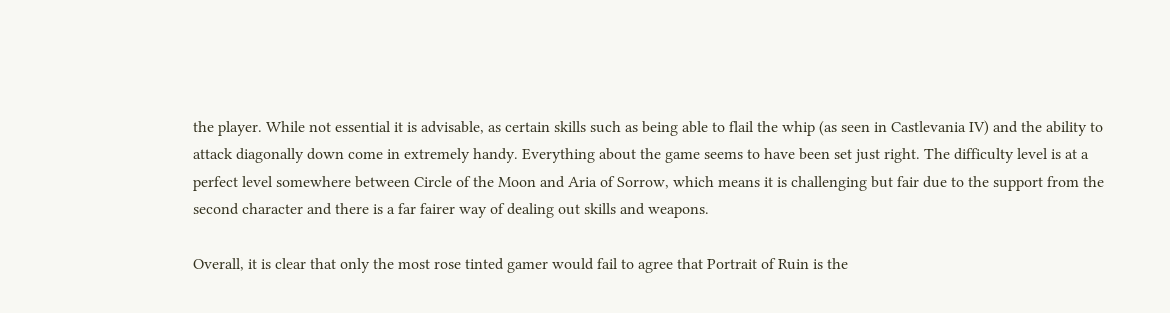the player. While not essential it is advisable, as certain skills such as being able to flail the whip (as seen in Castlevania IV) and the ability to attack diagonally down come in extremely handy. Everything about the game seems to have been set just right. The difficulty level is at a perfect level somewhere between Circle of the Moon and Aria of Sorrow, which means it is challenging but fair due to the support from the second character and there is a far fairer way of dealing out skills and weapons.

Overall, it is clear that only the most rose tinted gamer would fail to agree that Portrait of Ruin is the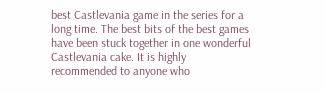best Castlevania game in the series for a long time. The best bits of the best games have been stuck together in one wonderful Castlevania cake. It is highly recommended to anyone who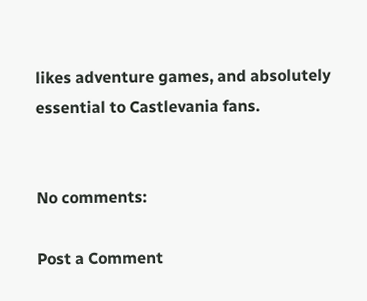likes adventure games, and absolutely essential to Castlevania fans.


No comments:

Post a Comment